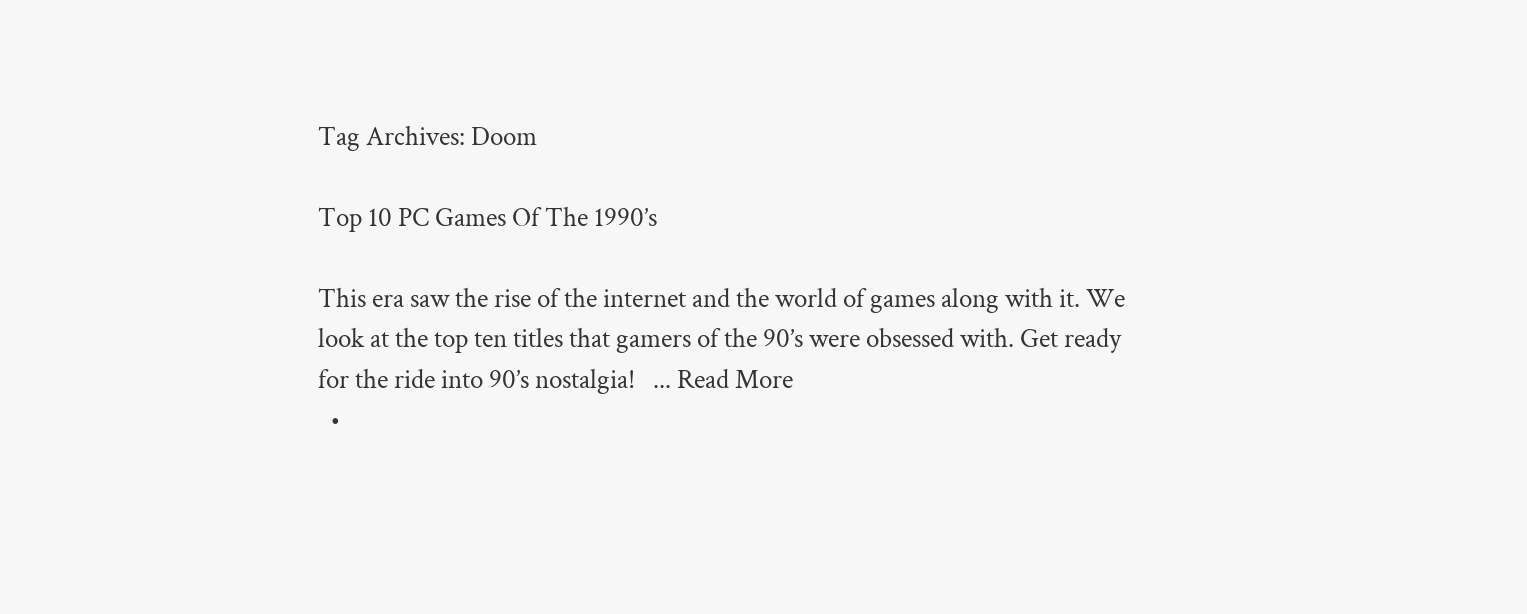Tag Archives: Doom

Top 10 PC Games Of The 1990’s

This era saw the rise of the internet and the world of games along with it. We look at the top ten titles that gamers of the 90’s were obsessed with. Get ready for the ride into 90’s nostalgia!   ... Read More
  •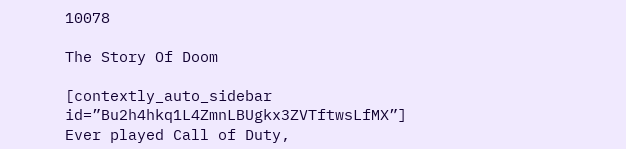10078

The Story Of Doom

[contextly_auto_sidebar id=”Bu2h4hkq1L4ZmnLBUgkx3ZVTftwsLfMX”] Ever played Call of Duty,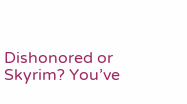Dishonored or Skyrim? You’ve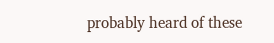probably heard of these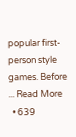popular first-person style games. Before ... Read More
  • 639